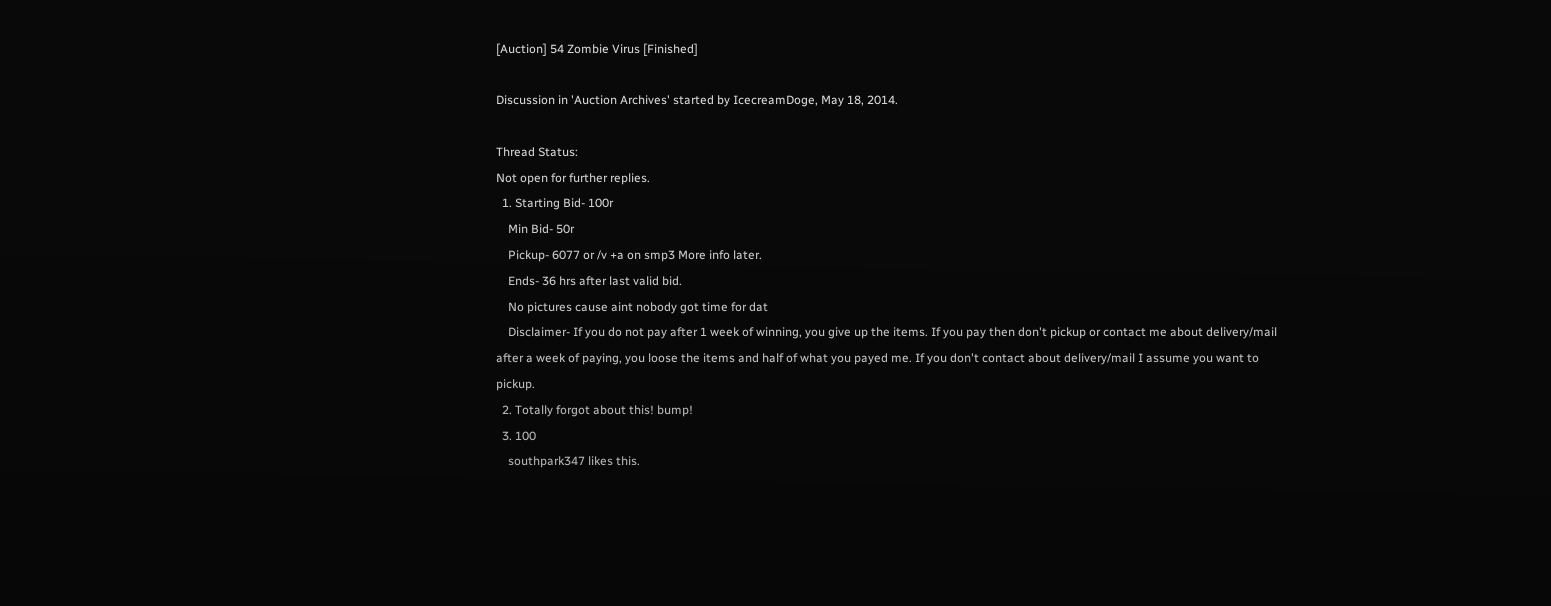[Auction] 54 Zombie Virus [Finished]

Discussion in 'Auction Archives' started by IcecreamDoge, May 18, 2014.

Thread Status:
Not open for further replies.
  1. Starting Bid- 100r
    Min Bid- 50r
    Pickup- 6077 or /v +a on smp3 More info later.
    Ends- 36 hrs after last valid bid.
    No pictures cause aint nobody got time for dat
    Disclaimer- If you do not pay after 1 week of winning, you give up the items. If you pay then don't pickup or contact me about delivery/mail after a week of paying, you loose the items and half of what you payed me. If you don't contact about delivery/mail I assume you want to pickup.
  2. Totally forgot about this! bump!
  3. 100
    southpark347 likes this.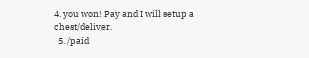4. you won! Pay and I will setup a chest/deliver.
  5. /paid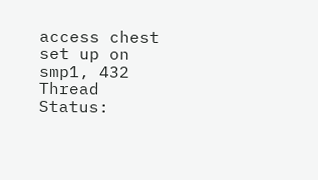access chest set up on smp1, 432
Thread Status: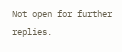Not open for further replies.